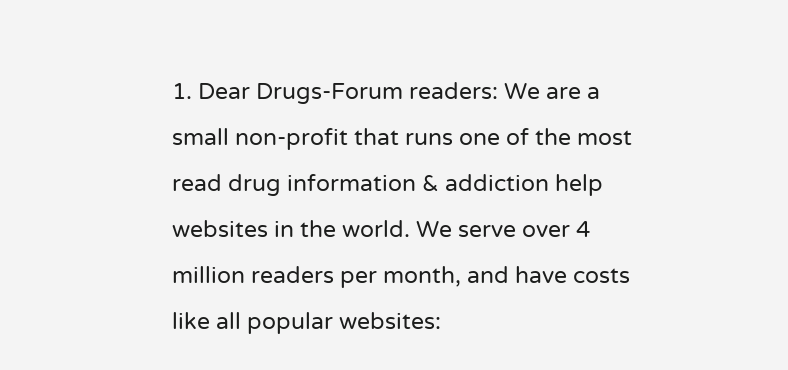1. Dear Drugs-Forum readers: We are a small non-profit that runs one of the most read drug information & addiction help websites in the world. We serve over 4 million readers per month, and have costs like all popular websites: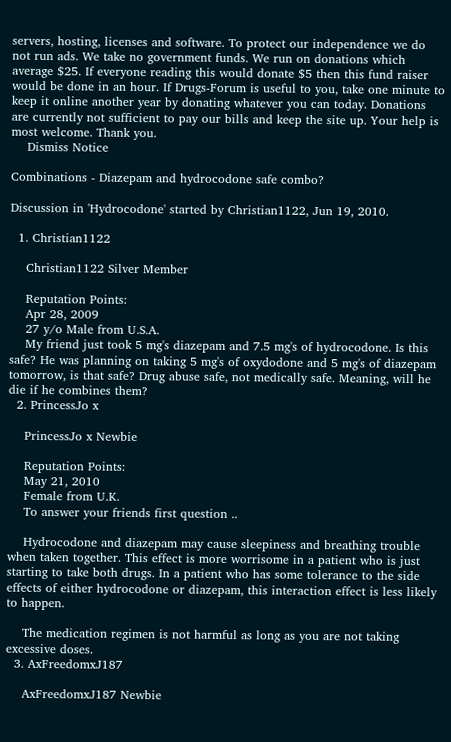servers, hosting, licenses and software. To protect our independence we do not run ads. We take no government funds. We run on donations which average $25. If everyone reading this would donate $5 then this fund raiser would be done in an hour. If Drugs-Forum is useful to you, take one minute to keep it online another year by donating whatever you can today. Donations are currently not sufficient to pay our bills and keep the site up. Your help is most welcome. Thank you.
    Dismiss Notice

Combinations - Diazepam and hydrocodone safe combo?

Discussion in 'Hydrocodone' started by Christian1122, Jun 19, 2010.

  1. Christian1122

    Christian1122 Silver Member

    Reputation Points:
    Apr 28, 2009
    27 y/o Male from U.S.A.
    My friend just took 5 mg's diazepam and 7.5 mg's of hydrocodone. Is this safe? He was planning on taking 5 mg's of oxydodone and 5 mg's of diazepam tomorrow, is that safe? Drug abuse safe, not medically safe. Meaning, will he die if he combines them?
  2. PrincessJo x

    PrincessJo x Newbie

    Reputation Points:
    May 21, 2010
    Female from U.K.
    To answer your friends first question ..

    Hydrocodone and diazepam may cause sleepiness and breathing trouble when taken together. This effect is more worrisome in a patient who is just starting to take both drugs. In a patient who has some tolerance to the side effects of either hydrocodone or diazepam, this interaction effect is less likely to happen.

    The medication regimen is not harmful as long as you are not taking excessive doses.
  3. AxFreedomxJ187

    AxFreedomxJ187 Newbie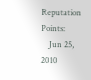Reputation Points:
    Jun 25, 2010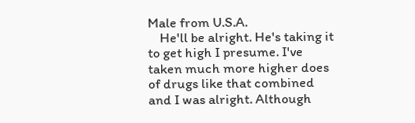Male from U.S.A.
    He'll be alright. He's taking it to get high I presume. I've taken much more higher does of drugs like that combined and I was alright. Although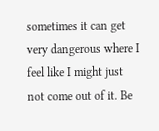sometimes it can get very dangerous where I feel like I might just not come out of it. Be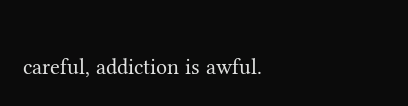careful, addiction is awful.